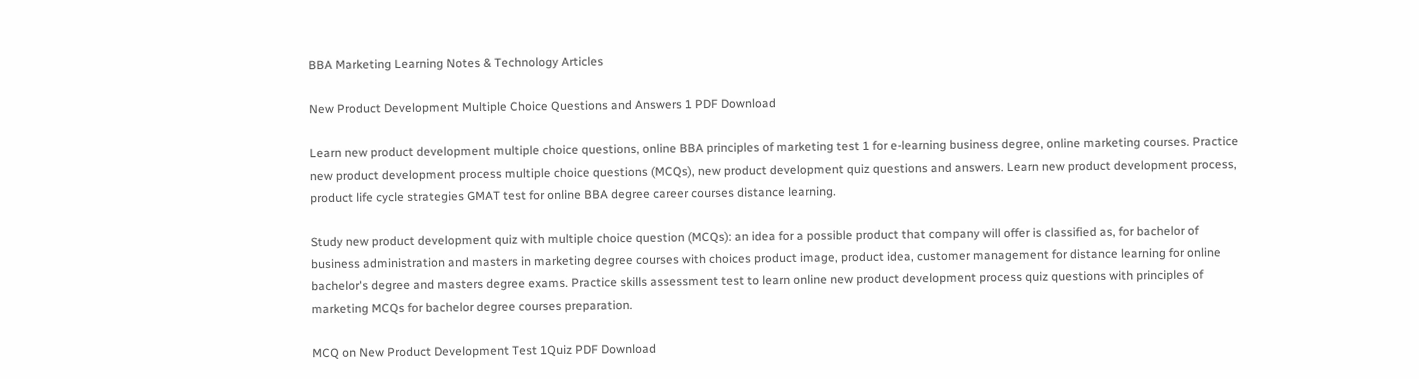BBA Marketing Learning Notes & Technology Articles

New Product Development Multiple Choice Questions and Answers 1 PDF Download

Learn new product development multiple choice questions, online BBA principles of marketing test 1 for e-learning business degree, online marketing courses. Practice new product development process multiple choice questions (MCQs), new product development quiz questions and answers. Learn new product development process, product life cycle strategies GMAT test for online BBA degree career courses distance learning.

Study new product development quiz with multiple choice question (MCQs): an idea for a possible product that company will offer is classified as, for bachelor of business administration and masters in marketing degree courses with choices product image, product idea, customer management for distance learning for online bachelor's degree and masters degree exams. Practice skills assessment test to learn online new product development process quiz questions with principles of marketing MCQs for bachelor degree courses preparation.

MCQ on New Product Development Test 1Quiz PDF Download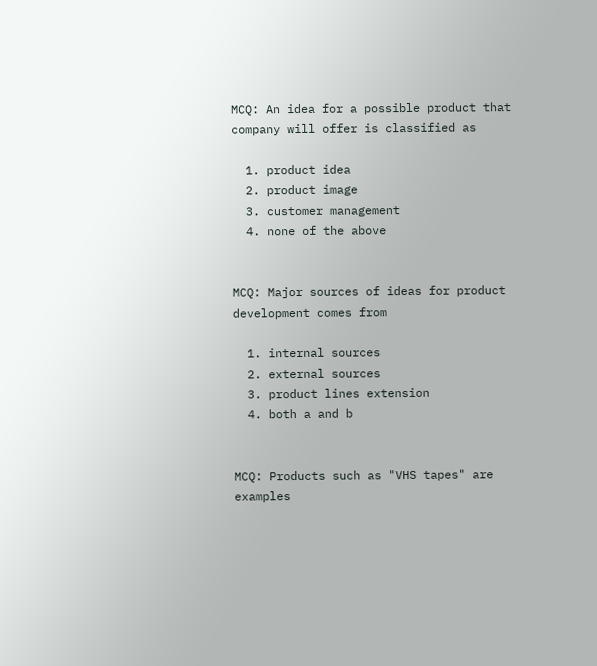MCQ: An idea for a possible product that company will offer is classified as

  1. product idea
  2. product image
  3. customer management
  4. none of the above


MCQ: Major sources of ideas for product development comes from

  1. internal sources
  2. external sources
  3. product lines extension
  4. both a and b


MCQ: Products such as "VHS tapes" are examples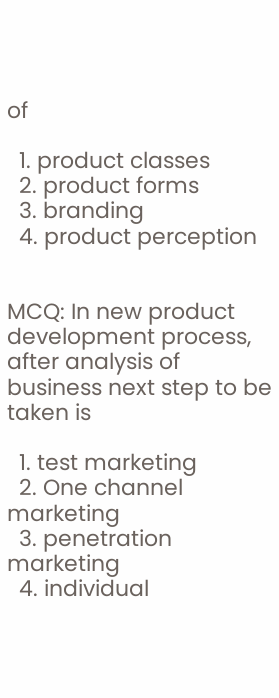of

  1. product classes
  2. product forms
  3. branding
  4. product perception


MCQ: In new product development process, after analysis of business next step to be taken is

  1. test marketing
  2. One channel marketing
  3. penetration marketing
  4. individual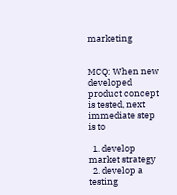marketing


MCQ: When new developed product concept is tested, next immediate step is to

  1. develop market strategy
  2. develop a testing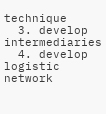technique
  3. develop intermediaries
  4. develop logistic network